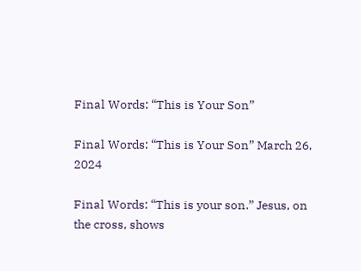Final Words: “This is Your Son”

Final Words: “This is Your Son” March 26, 2024

Final Words: “This is your son.” Jesus, on the cross, shows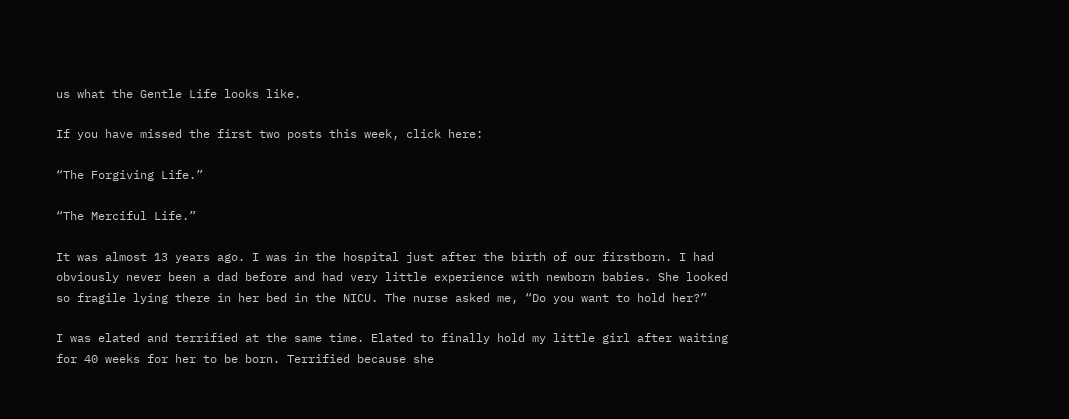us what the Gentle Life looks like.

If you have missed the first two posts this week, click here:

“The Forgiving Life.”

“The Merciful Life.”

It was almost 13 years ago. I was in the hospital just after the birth of our firstborn. I had obviously never been a dad before and had very little experience with newborn babies. She looked so fragile lying there in her bed in the NICU. The nurse asked me, “Do you want to hold her?”

I was elated and terrified at the same time. Elated to finally hold my little girl after waiting for 40 weeks for her to be born. Terrified because she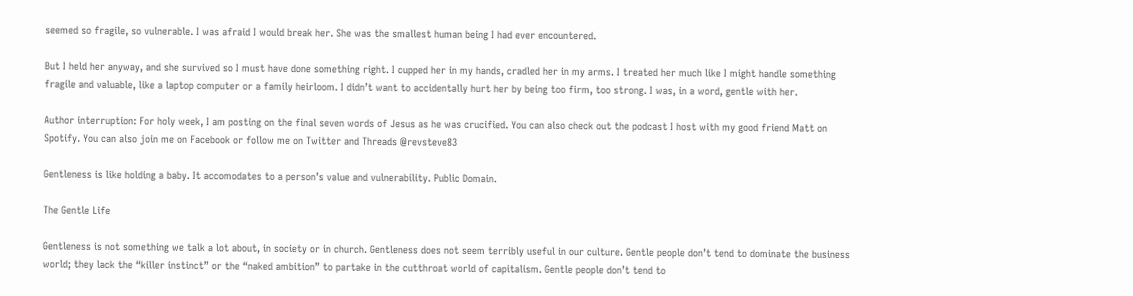seemed so fragile, so vulnerable. I was afraid I would break her. She was the smallest human being I had ever encountered.

But I held her anyway, and she survived so I must have done something right. I cupped her in my hands, cradled her in my arms. I treated her much like I might handle something fragile and valuable, like a laptop computer or a family heirloom. I didn’t want to accidentally hurt her by being too firm, too strong. I was, in a word, gentle with her.

Author interruption: For holy week, I am posting on the final seven words of Jesus as he was crucified. You can also check out the podcast I host with my good friend Matt on Spotify. You can also join me on Facebook or follow me on Twitter and Threads @revsteve83

Gentleness is like holding a baby. It accomodates to a person’s value and vulnerability. Public Domain.

The Gentle Life

Gentleness is not something we talk a lot about, in society or in church. Gentleness does not seem terribly useful in our culture. Gentle people don’t tend to dominate the business world; they lack the “killer instinct” or the “naked ambition” to partake in the cutthroat world of capitalism. Gentle people don’t tend to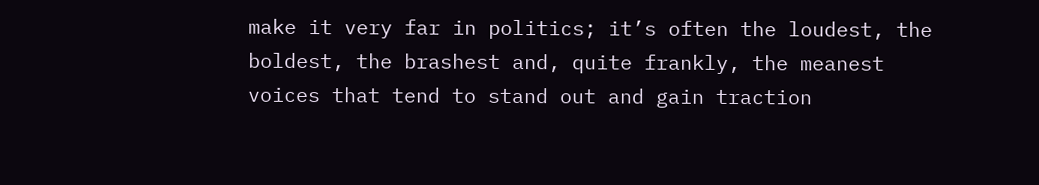make it very far in politics; it’s often the loudest, the boldest, the brashest and, quite frankly, the meanest voices that tend to stand out and gain traction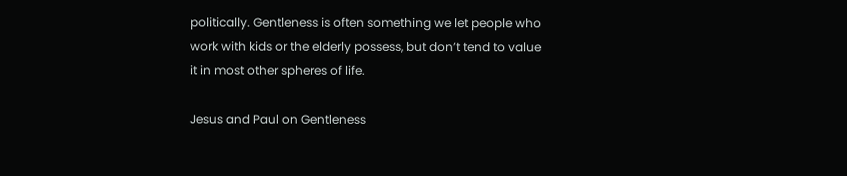politically. Gentleness is often something we let people who work with kids or the elderly possess, but don’t tend to value it in most other spheres of life.

Jesus and Paul on Gentleness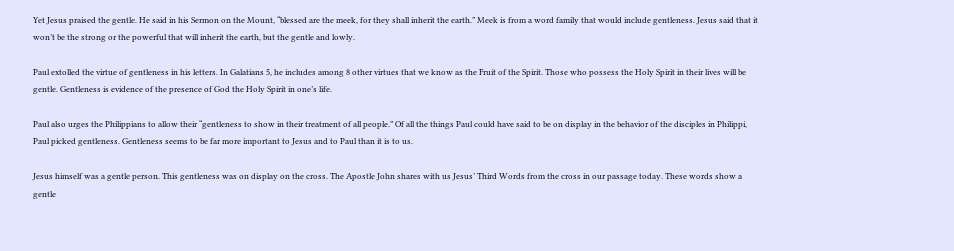Yet Jesus praised the gentle. He said in his Sermon on the Mount, “blessed are the meek, for they shall inherit the earth.” Meek is from a word family that would include gentleness. Jesus said that it won’t be the strong or the powerful that will inherit the earth, but the gentle and lowly.

Paul extolled the virtue of gentleness in his letters. In Galatians 5, he includes among 8 other virtues that we know as the Fruit of the Spirit. Those who possess the Holy Spirit in their lives will be gentle. Gentleness is evidence of the presence of God the Holy Spirit in one’s life.

Paul also urges the Philippians to allow their “gentleness to show in their treatment of all people.” Of all the things Paul could have said to be on display in the behavior of the disciples in Philippi, Paul picked gentleness. Gentleness seems to be far more important to Jesus and to Paul than it is to us.

Jesus himself was a gentle person. This gentleness was on display on the cross. The Apostle John shares with us Jesus’ Third Words from the cross in our passage today. These words show a gentle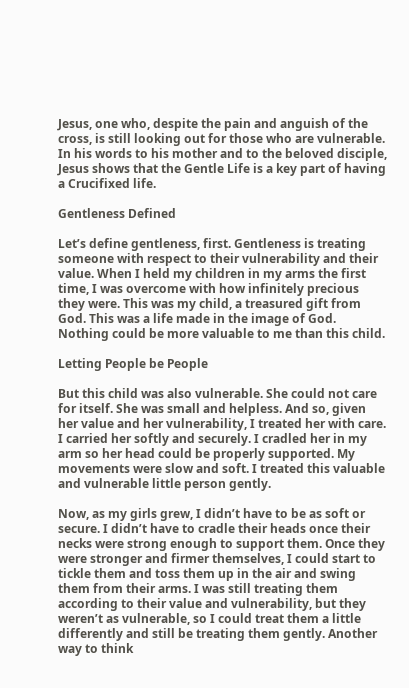Jesus, one who, despite the pain and anguish of the cross, is still looking out for those who are vulnerable. In his words to his mother and to the beloved disciple, Jesus shows that the Gentle Life is a key part of having a Crucifixed life.

Gentleness Defined

Let’s define gentleness, first. Gentleness is treating someone with respect to their vulnerability and their value. When I held my children in my arms the first time, I was overcome with how infinitely precious they were. This was my child, a treasured gift from God. This was a life made in the image of God. Nothing could be more valuable to me than this child.

Letting People be People

But this child was also vulnerable. She could not care for itself. She was small and helpless. And so, given her value and her vulnerability, I treated her with care. I carried her softly and securely. I cradled her in my arm so her head could be properly supported. My movements were slow and soft. I treated this valuable and vulnerable little person gently.

Now, as my girls grew, I didn’t have to be as soft or secure. I didn’t have to cradle their heads once their necks were strong enough to support them. Once they were stronger and firmer themselves, I could start to tickle them and toss them up in the air and swing them from their arms. I was still treating them according to their value and vulnerability, but they weren’t as vulnerable, so I could treat them a little differently and still be treating them gently. Another way to think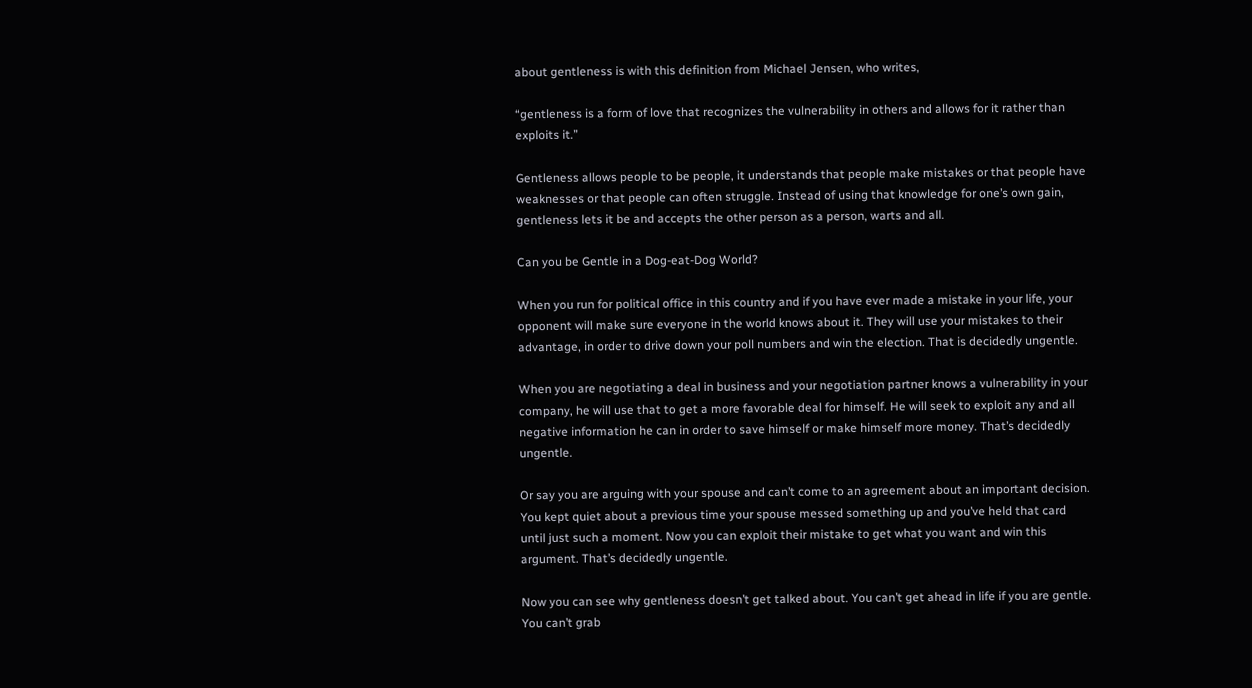about gentleness is with this definition from Michael Jensen, who writes,

“gentleness is a form of love that recognizes the vulnerability in others and allows for it rather than exploits it.”

Gentleness allows people to be people, it understands that people make mistakes or that people have weaknesses or that people can often struggle. Instead of using that knowledge for one’s own gain, gentleness lets it be and accepts the other person as a person, warts and all.

Can you be Gentle in a Dog-eat-Dog World?

When you run for political office in this country and if you have ever made a mistake in your life, your opponent will make sure everyone in the world knows about it. They will use your mistakes to their advantage, in order to drive down your poll numbers and win the election. That is decidedly ungentle.

When you are negotiating a deal in business and your negotiation partner knows a vulnerability in your company, he will use that to get a more favorable deal for himself. He will seek to exploit any and all negative information he can in order to save himself or make himself more money. That’s decidedly ungentle.

Or say you are arguing with your spouse and can’t come to an agreement about an important decision. You kept quiet about a previous time your spouse messed something up and you’ve held that card until just such a moment. Now you can exploit their mistake to get what you want and win this argument. That’s decidedly ungentle.

Now you can see why gentleness doesn’t get talked about. You can’t get ahead in life if you are gentle. You can’t grab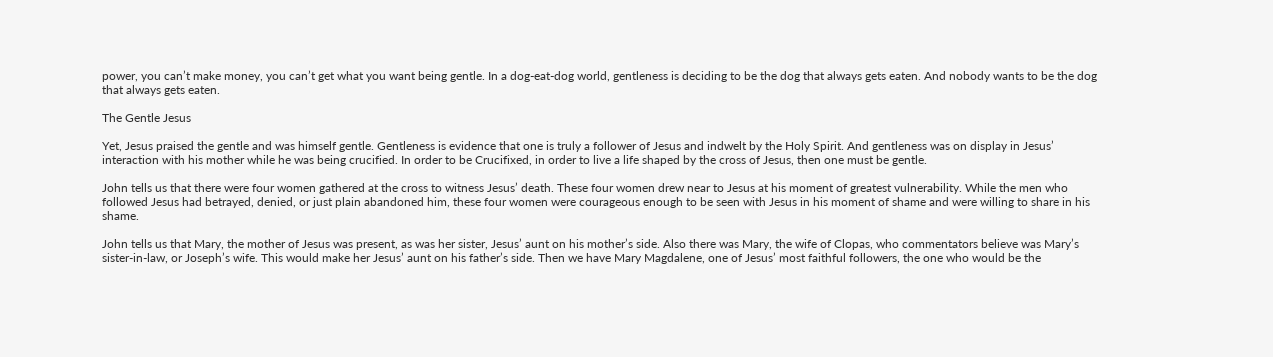power, you can’t make money, you can’t get what you want being gentle. In a dog-eat-dog world, gentleness is deciding to be the dog that always gets eaten. And nobody wants to be the dog that always gets eaten.

The Gentle Jesus

Yet, Jesus praised the gentle and was himself gentle. Gentleness is evidence that one is truly a follower of Jesus and indwelt by the Holy Spirit. And gentleness was on display in Jesus’ interaction with his mother while he was being crucified. In order to be Crucifixed, in order to live a life shaped by the cross of Jesus, then one must be gentle.

John tells us that there were four women gathered at the cross to witness Jesus’ death. These four women drew near to Jesus at his moment of greatest vulnerability. While the men who followed Jesus had betrayed, denied, or just plain abandoned him, these four women were courageous enough to be seen with Jesus in his moment of shame and were willing to share in his shame.

John tells us that Mary, the mother of Jesus was present, as was her sister, Jesus’ aunt on his mother’s side. Also there was Mary, the wife of Clopas, who commentators believe was Mary’s sister-in-law, or Joseph’s wife. This would make her Jesus’ aunt on his father’s side. Then we have Mary Magdalene, one of Jesus’ most faithful followers, the one who would be the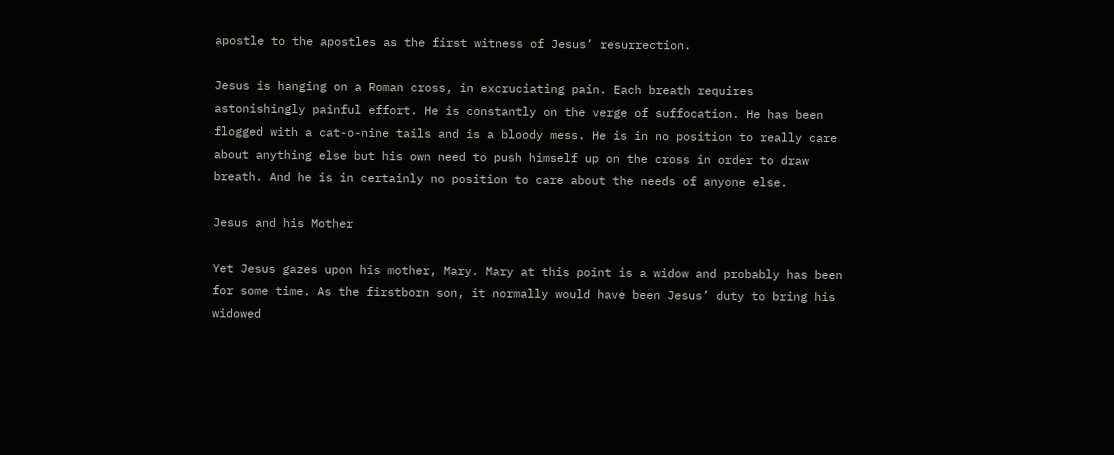apostle to the apostles as the first witness of Jesus’ resurrection.

Jesus is hanging on a Roman cross, in excruciating pain. Each breath requires astonishingly painful effort. He is constantly on the verge of suffocation. He has been flogged with a cat-o-nine tails and is a bloody mess. He is in no position to really care about anything else but his own need to push himself up on the cross in order to draw breath. And he is in certainly no position to care about the needs of anyone else.

Jesus and his Mother

Yet Jesus gazes upon his mother, Mary. Mary at this point is a widow and probably has been for some time. As the firstborn son, it normally would have been Jesus’ duty to bring his widowed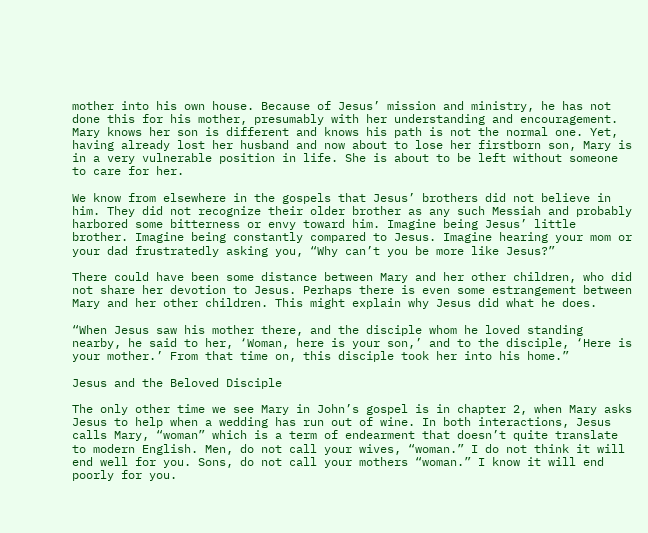mother into his own house. Because of Jesus’ mission and ministry, he has not done this for his mother, presumably with her understanding and encouragement. Mary knows her son is different and knows his path is not the normal one. Yet, having already lost her husband and now about to lose her firstborn son, Mary is in a very vulnerable position in life. She is about to be left without someone to care for her.

We know from elsewhere in the gospels that Jesus’ brothers did not believe in him. They did not recognize their older brother as any such Messiah and probably harbored some bitterness or envy toward him. Imagine being Jesus’ little brother. Imagine being constantly compared to Jesus. Imagine hearing your mom or your dad frustratedly asking you, “Why can’t you be more like Jesus?”

There could have been some distance between Mary and her other children, who did not share her devotion to Jesus. Perhaps there is even some estrangement between Mary and her other children. This might explain why Jesus did what he does.

“When Jesus saw his mother there, and the disciple whom he loved standing nearby, he said to her, ‘Woman, here is your son,’ and to the disciple, ‘Here is your mother.’ From that time on, this disciple took her into his home.”

Jesus and the Beloved Disciple

The only other time we see Mary in John’s gospel is in chapter 2, when Mary asks Jesus to help when a wedding has run out of wine. In both interactions, Jesus calls Mary, “woman” which is a term of endearment that doesn’t quite translate to modern English. Men, do not call your wives, “woman.” I do not think it will end well for you. Sons, do not call your mothers “woman.” I know it will end poorly for you.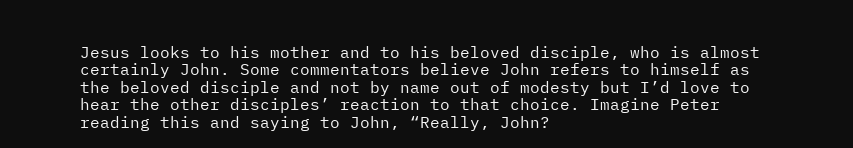Jesus looks to his mother and to his beloved disciple, who is almost certainly John. Some commentators believe John refers to himself as the beloved disciple and not by name out of modesty but I’d love to hear the other disciples’ reaction to that choice. Imagine Peter reading this and saying to John, “Really, John?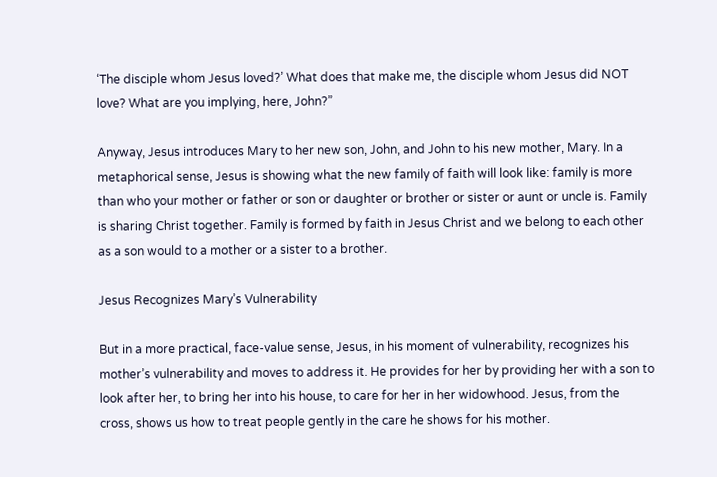‘The disciple whom Jesus loved?’ What does that make me, the disciple whom Jesus did NOT love? What are you implying, here, John?”

Anyway, Jesus introduces Mary to her new son, John, and John to his new mother, Mary. In a metaphorical sense, Jesus is showing what the new family of faith will look like: family is more than who your mother or father or son or daughter or brother or sister or aunt or uncle is. Family is sharing Christ together. Family is formed by faith in Jesus Christ and we belong to each other as a son would to a mother or a sister to a brother.

Jesus Recognizes Mary’s Vulnerability

But in a more practical, face-value sense, Jesus, in his moment of vulnerability, recognizes his mother’s vulnerability and moves to address it. He provides for her by providing her with a son to look after her, to bring her into his house, to care for her in her widowhood. Jesus, from the cross, shows us how to treat people gently in the care he shows for his mother.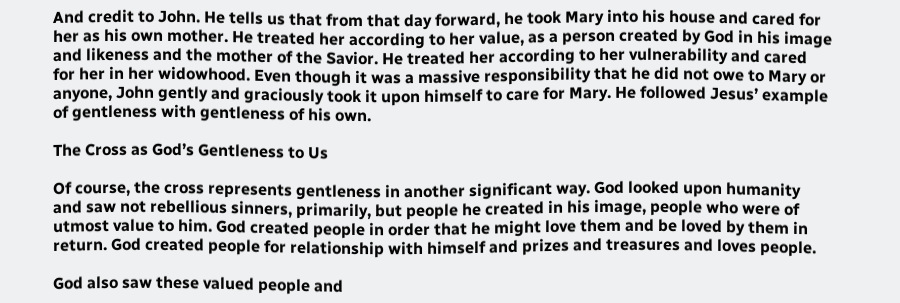And credit to John. He tells us that from that day forward, he took Mary into his house and cared for her as his own mother. He treated her according to her value, as a person created by God in his image and likeness and the mother of the Savior. He treated her according to her vulnerability and cared for her in her widowhood. Even though it was a massive responsibility that he did not owe to Mary or anyone, John gently and graciously took it upon himself to care for Mary. He followed Jesus’ example of gentleness with gentleness of his own.

The Cross as God’s Gentleness to Us

Of course, the cross represents gentleness in another significant way. God looked upon humanity and saw not rebellious sinners, primarily, but people he created in his image, people who were of utmost value to him. God created people in order that he might love them and be loved by them in return. God created people for relationship with himself and prizes and treasures and loves people.

God also saw these valued people and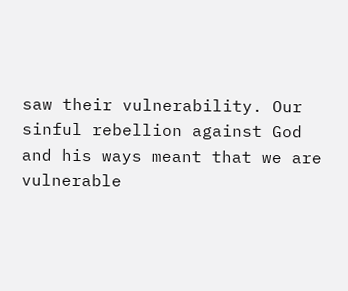saw their vulnerability. Our sinful rebellion against God and his ways meant that we are vulnerable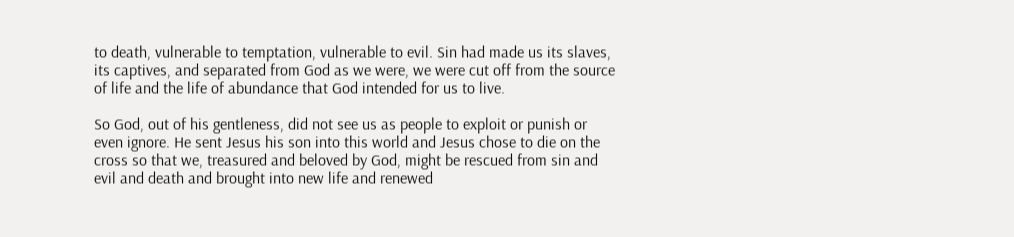to death, vulnerable to temptation, vulnerable to evil. Sin had made us its slaves, its captives, and separated from God as we were, we were cut off from the source of life and the life of abundance that God intended for us to live.

So God, out of his gentleness, did not see us as people to exploit or punish or even ignore. He sent Jesus his son into this world and Jesus chose to die on the cross so that we, treasured and beloved by God, might be rescued from sin and evil and death and brought into new life and renewed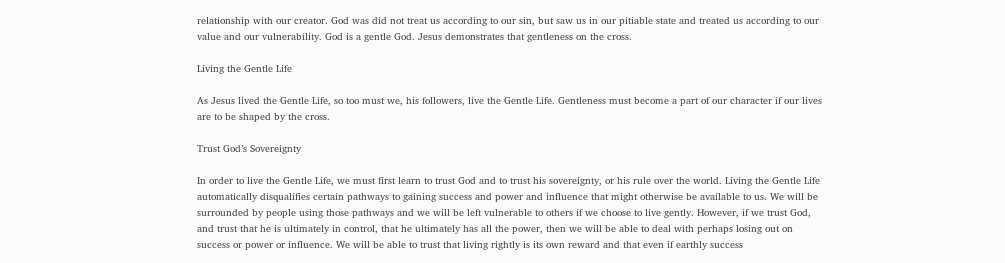relationship with our creator. God was did not treat us according to our sin, but saw us in our pitiable state and treated us according to our value and our vulnerability. God is a gentle God. Jesus demonstrates that gentleness on the cross.

Living the Gentle Life

As Jesus lived the Gentle Life, so too must we, his followers, live the Gentle Life. Gentleness must become a part of our character if our lives are to be shaped by the cross.

Trust God’s Sovereignty

In order to live the Gentle Life, we must first learn to trust God and to trust his sovereignty, or his rule over the world. Living the Gentle Life automatically disqualifies certain pathways to gaining success and power and influence that might otherwise be available to us. We will be surrounded by people using those pathways and we will be left vulnerable to others if we choose to live gently. However, if we trust God, and trust that he is ultimately in control, that he ultimately has all the power, then we will be able to deal with perhaps losing out on success or power or influence. We will be able to trust that living rightly is its own reward and that even if earthly success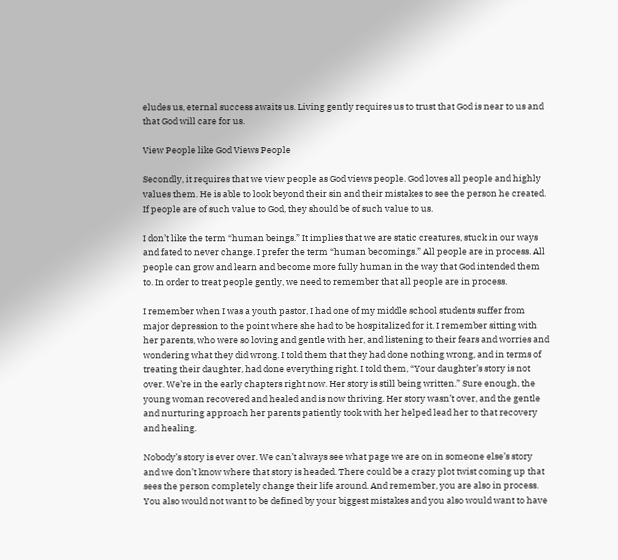eludes us, eternal success awaits us. Living gently requires us to trust that God is near to us and that God will care for us.

View People like God Views People

Secondly, it requires that we view people as God views people. God loves all people and highly values them. He is able to look beyond their sin and their mistakes to see the person he created. If people are of such value to God, they should be of such value to us.

I don’t like the term “human beings.” It implies that we are static creatures, stuck in our ways and fated to never change. I prefer the term “human becomings.” All people are in process. All people can grow and learn and become more fully human in the way that God intended them to. In order to treat people gently, we need to remember that all people are in process.

I remember when I was a youth pastor, I had one of my middle school students suffer from major depression to the point where she had to be hospitalized for it. I remember sitting with her parents, who were so loving and gentle with her, and listening to their fears and worries and wondering what they did wrong. I told them that they had done nothing wrong, and in terms of treating their daughter, had done everything right. I told them, “Your daughter’s story is not over. We’re in the early chapters right now. Her story is still being written.” Sure enough, the young woman recovered and healed and is now thriving. Her story wasn’t over, and the gentle and nurturing approach her parents patiently took with her helped lead her to that recovery and healing.

Nobody’s story is ever over. We can’t always see what page we are on in someone else’s story and we don’t know where that story is headed. There could be a crazy plot twist coming up that sees the person completely change their life around. And remember, you are also in process. You also would not want to be defined by your biggest mistakes and you also would want to have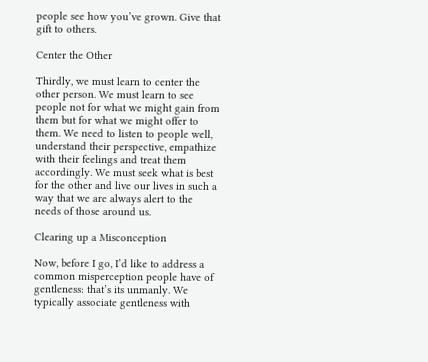people see how you’ve grown. Give that gift to others.

Center the Other

Thirdly, we must learn to center the other person. We must learn to see people not for what we might gain from them but for what we might offer to them. We need to listen to people well, understand their perspective, empathize with their feelings and treat them accordingly. We must seek what is best for the other and live our lives in such a way that we are always alert to the needs of those around us.

Clearing up a Misconception

Now, before I go, I’d like to address a common misperception people have of gentleness: that’s its unmanly. We typically associate gentleness with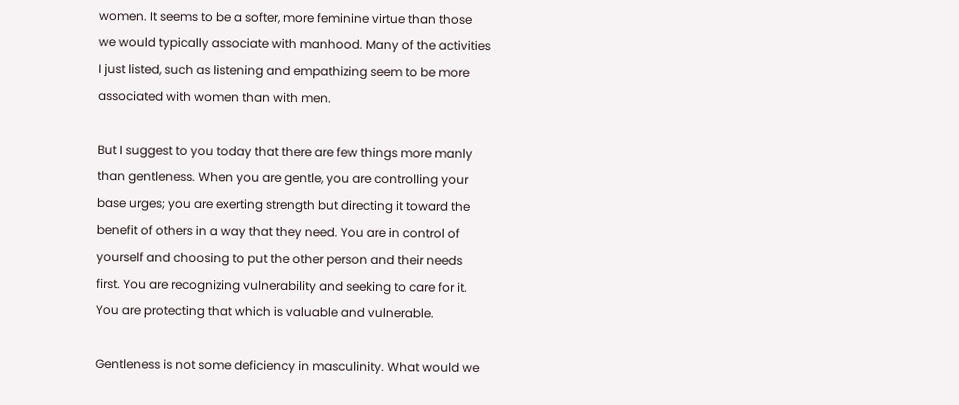women. It seems to be a softer, more feminine virtue than those we would typically associate with manhood. Many of the activities I just listed, such as listening and empathizing seem to be more associated with women than with men.

But I suggest to you today that there are few things more manly than gentleness. When you are gentle, you are controlling your base urges; you are exerting strength but directing it toward the benefit of others in a way that they need. You are in control of yourself and choosing to put the other person and their needs first. You are recognizing vulnerability and seeking to care for it. You are protecting that which is valuable and vulnerable.

Gentleness is not some deficiency in masculinity. What would we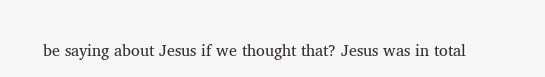be saying about Jesus if we thought that? Jesus was in total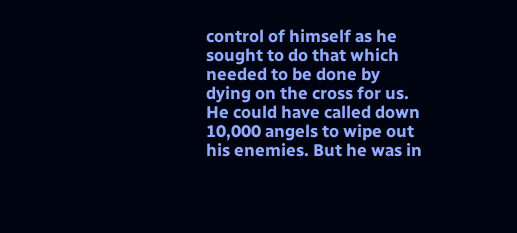control of himself as he sought to do that which needed to be done by dying on the cross for us. He could have called down 10,000 angels to wipe out his enemies. But he was in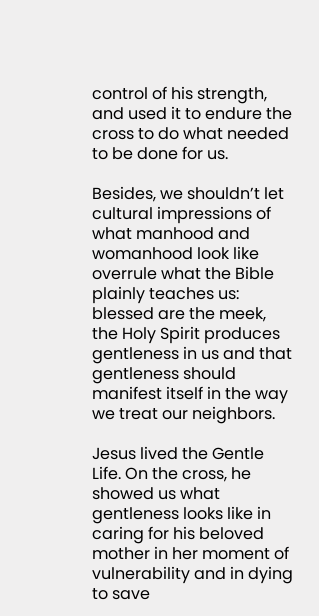control of his strength, and used it to endure the cross to do what needed to be done for us.

Besides, we shouldn’t let cultural impressions of what manhood and womanhood look like overrule what the Bible plainly teaches us: blessed are the meek, the Holy Spirit produces gentleness in us and that gentleness should manifest itself in the way we treat our neighbors.

Jesus lived the Gentle Life. On the cross, he showed us what gentleness looks like in caring for his beloved mother in her moment of vulnerability and in dying to save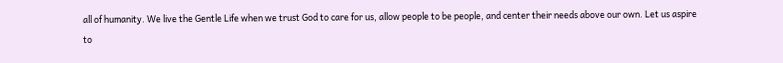all of humanity. We live the Gentle Life when we trust God to care for us, allow people to be people, and center their needs above our own. Let us aspire to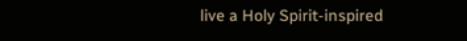live a Holy Spirit-inspired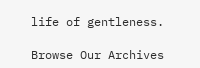life of gentleness.

Browse Our Archives